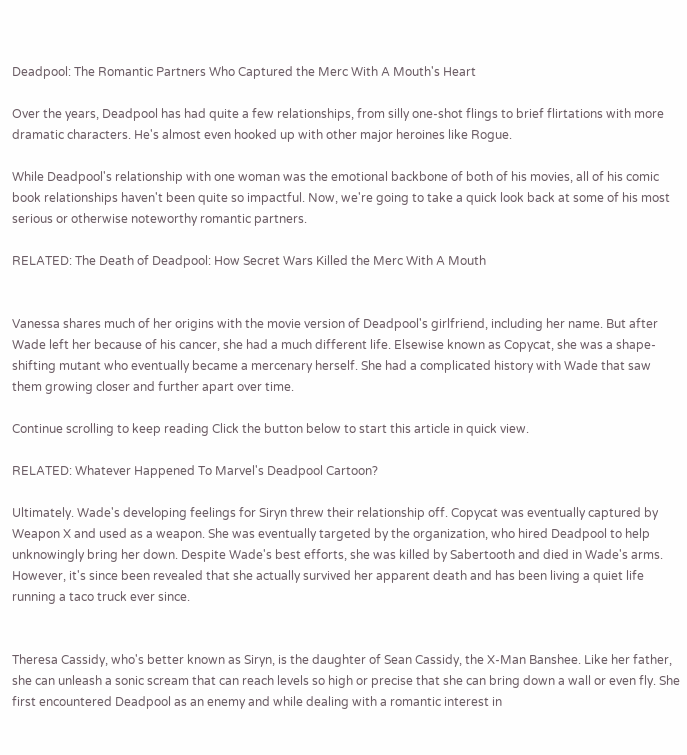Deadpool: The Romantic Partners Who Captured the Merc With A Mouth's Heart

Over the years, Deadpool has had quite a few relationships, from silly one-shot flings to brief flirtations with more dramatic characters. He's almost even hooked up with other major heroines like Rogue.

While Deadpool's relationship with one woman was the emotional backbone of both of his movies, all of his comic book relationships haven't been quite so impactful. Now, we're going to take a quick look back at some of his most serious or otherwise noteworthy romantic partners.

RELATED: The Death of Deadpool: How Secret Wars Killed the Merc With A Mouth


Vanessa shares much of her origins with the movie version of Deadpool's girlfriend, including her name. But after Wade left her because of his cancer, she had a much different life. Elsewise known as Copycat, she was a shape-shifting mutant who eventually became a mercenary herself. She had a complicated history with Wade that saw them growing closer and further apart over time.

Continue scrolling to keep reading Click the button below to start this article in quick view.

RELATED: Whatever Happened To Marvel's Deadpool Cartoon?

Ultimately. Wade's developing feelings for Siryn threw their relationship off. Copycat was eventually captured by Weapon X and used as a weapon. She was eventually targeted by the organization, who hired Deadpool to help unknowingly bring her down. Despite Wade's best efforts, she was killed by Sabertooth and died in Wade's arms. However, it's since been revealed that she actually survived her apparent death and has been living a quiet life running a taco truck ever since.


Theresa Cassidy, who's better known as Siryn, is the daughter of Sean Cassidy, the X-Man Banshee. Like her father, she can unleash a sonic scream that can reach levels so high or precise that she can bring down a wall or even fly. She first encountered Deadpool as an enemy and while dealing with a romantic interest in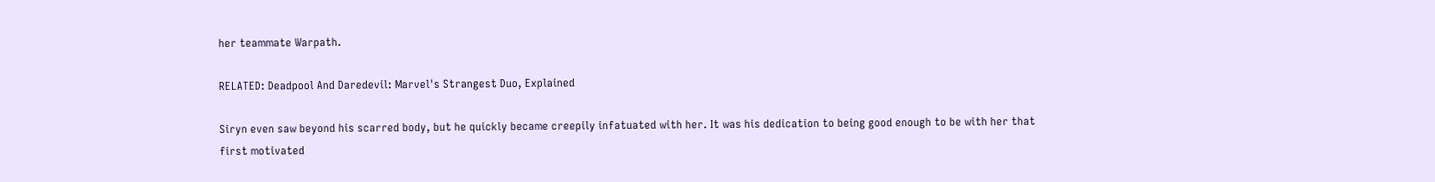her teammate Warpath.

RELATED: Deadpool And Daredevil: Marvel's Strangest Duo, Explained

Siryn even saw beyond his scarred body, but he quickly became creepily infatuated with her. It was his dedication to being good enough to be with her that first motivated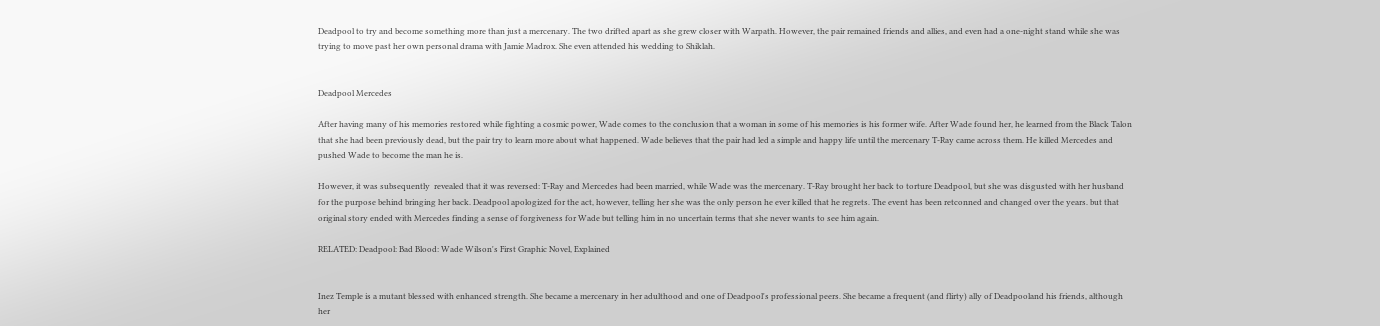Deadpool to try and become something more than just a mercenary. The two drifted apart as she grew closer with Warpath. However, the pair remained friends and allies, and even had a one-night stand while she was trying to move past her own personal drama with Jamie Madrox. She even attended his wedding to Shiklah.


Deadpool Mercedes

After having many of his memories restored while fighting a cosmic power, Wade comes to the conclusion that a woman in some of his memories is his former wife. After Wade found her, he learned from the Black Talon that she had been previously dead, but the pair try to learn more about what happened. Wade believes that the pair had led a simple and happy life until the mercenary T-Ray came across them. He killed Mercedes and pushed Wade to become the man he is.

However, it was subsequently  revealed that it was reversed: T-Ray and Mercedes had been married, while Wade was the mercenary. T-Ray brought her back to torture Deadpool, but she was disgusted with her husband for the purpose behind bringing her back. Deadpool apologized for the act, however, telling her she was the only person he ever killed that he regrets. The event has been retconned and changed over the years. but that original story ended with Mercedes finding a sense of forgiveness for Wade but telling him in no uncertain terms that she never wants to see him again.

RELATED: Deadpool: Bad Blood: Wade Wilson's First Graphic Novel, Explained


Inez Temple is a mutant blessed with enhanced strength. She became a mercenary in her adulthood and one of Deadpool's professional peers. She became a frequent (and flirty) ally of Deadpooland his friends, although her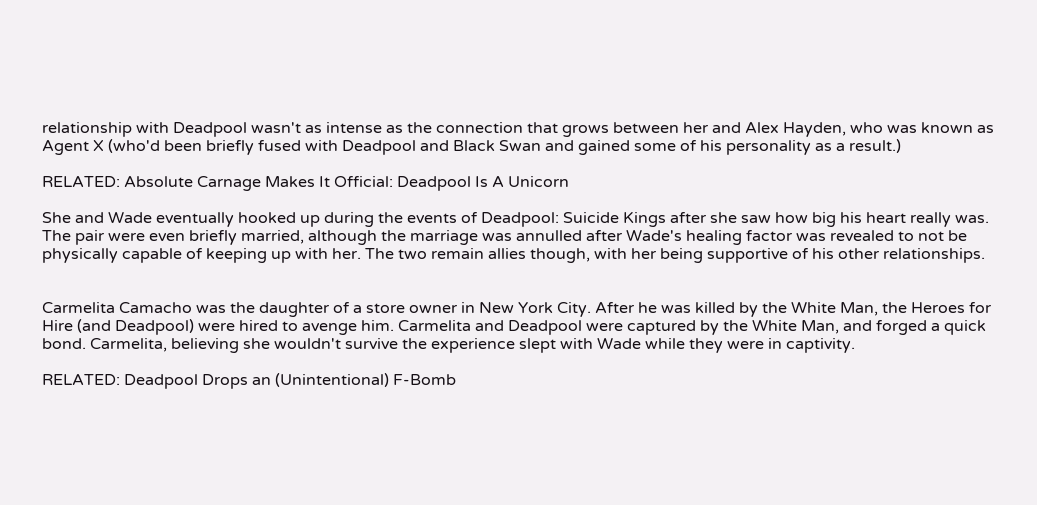relationship with Deadpool wasn't as intense as the connection that grows between her and Alex Hayden, who was known as Agent X (who'd been briefly fused with Deadpool and Black Swan and gained some of his personality as a result.)

RELATED: Absolute Carnage Makes It Official: Deadpool Is A Unicorn

She and Wade eventually hooked up during the events of Deadpool: Suicide Kings after she saw how big his heart really was. The pair were even briefly married, although the marriage was annulled after Wade's healing factor was revealed to not be physically capable of keeping up with her. The two remain allies though, with her being supportive of his other relationships.


Carmelita Camacho was the daughter of a store owner in New York City. After he was killed by the White Man, the Heroes for Hire (and Deadpool) were hired to avenge him. Carmelita and Deadpool were captured by the White Man, and forged a quick bond. Carmelita, believing she wouldn't survive the experience slept with Wade while they were in captivity.

RELATED: Deadpool Drops an (Unintentional) F-Bomb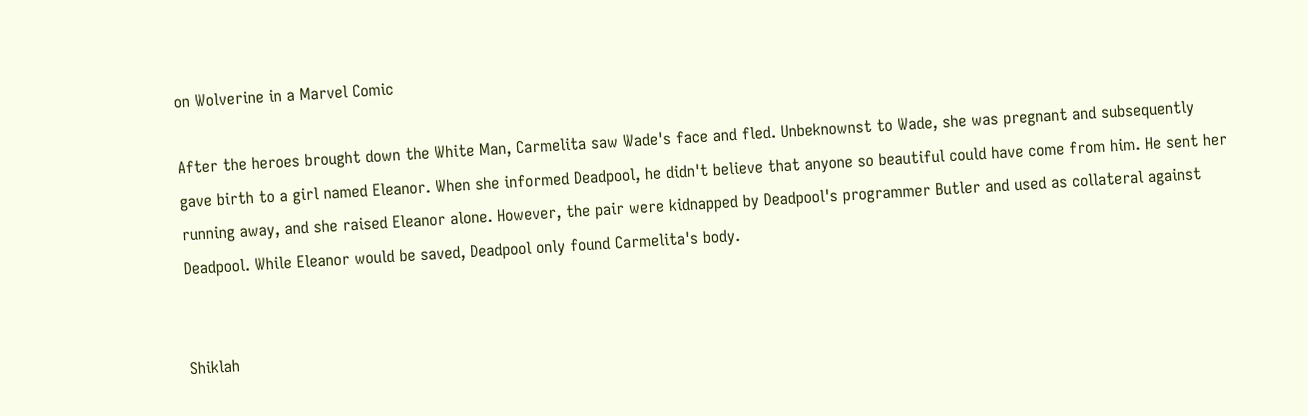on Wolverine in a Marvel Comic

After the heroes brought down the White Man, Carmelita saw Wade's face and fled. Unbeknownst to Wade, she was pregnant and subsequently gave birth to a girl named Eleanor. When she informed Deadpool, he didn't believe that anyone so beautiful could have come from him. He sent her running away, and she raised Eleanor alone. However, the pair were kidnapped by Deadpool's programmer Butler and used as collateral against Deadpool. While Eleanor would be saved, Deadpool only found Carmelita's body.


Shiklah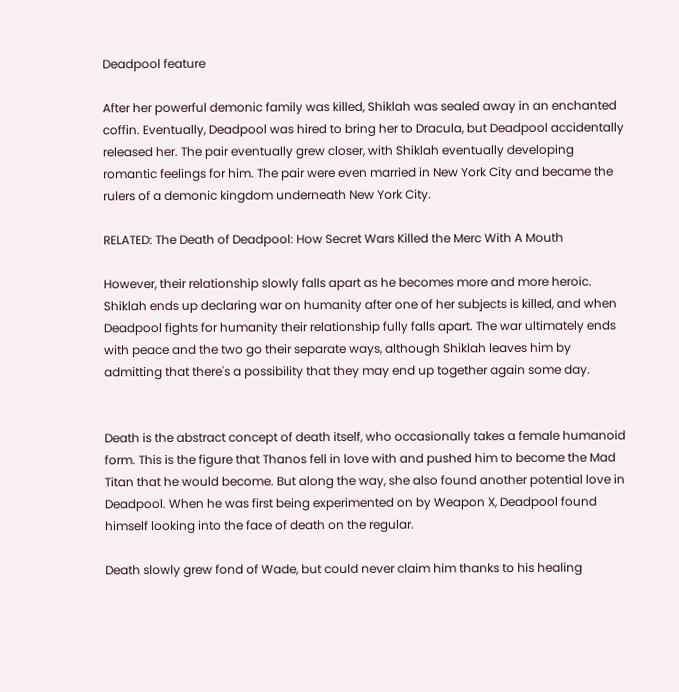Deadpool feature

After her powerful demonic family was killed, Shiklah was sealed away in an enchanted coffin. Eventually, Deadpool was hired to bring her to Dracula, but Deadpool accidentally released her. The pair eventually grew closer, with Shiklah eventually developing romantic feelings for him. The pair were even married in New York City and became the rulers of a demonic kingdom underneath New York City.

RELATED: The Death of Deadpool: How Secret Wars Killed the Merc With A Mouth

However, their relationship slowly falls apart as he becomes more and more heroic. Shiklah ends up declaring war on humanity after one of her subjects is killed, and when Deadpool fights for humanity their relationship fully falls apart. The war ultimately ends with peace and the two go their separate ways, although Shiklah leaves him by admitting that there's a possibility that they may end up together again some day.


Death is the abstract concept of death itself, who occasionally takes a female humanoid form. This is the figure that Thanos fell in love with and pushed him to become the Mad Titan that he would become. But along the way, she also found another potential love in Deadpool. When he was first being experimented on by Weapon X, Deadpool found himself looking into the face of death on the regular.

Death slowly grew fond of Wade, but could never claim him thanks to his healing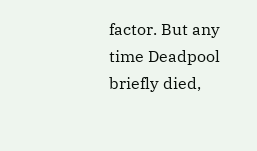factor. But any time Deadpool briefly died,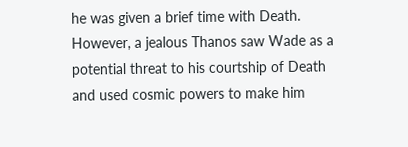he was given a brief time with Death. However, a jealous Thanos saw Wade as a potential threat to his courtship of Death and used cosmic powers to make him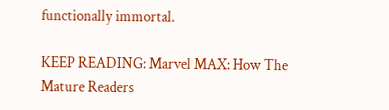functionally immortal.

KEEP READING: Marvel MAX: How The Mature Readers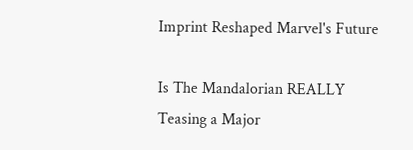Imprint Reshaped Marvel's Future

Is The Mandalorian REALLY Teasing a Major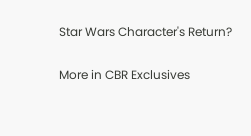Star Wars Character's Return?

More in CBR Exclusives